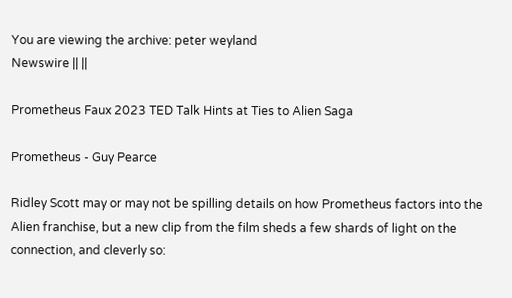You are viewing the archive: peter weyland
Newswire || ||

Prometheus Faux 2023 TED Talk Hints at Ties to Alien Saga

Prometheus - Guy Pearce

Ridley Scott may or may not be spilling details on how Prometheus factors into the Alien franchise, but a new clip from the film sheds a few shards of light on the connection, and cleverly so: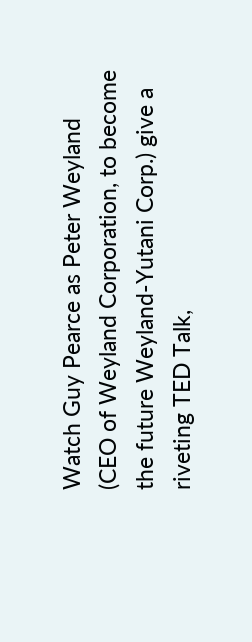Watch Guy Pearce as Peter Weyland (CEO of Weyland Corporation, to become the future Weyland-Yutani Corp.) give a riveting TED Talk,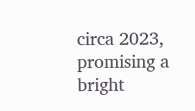circa 2023, promising a bright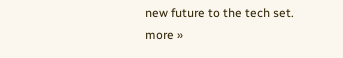new future to the tech set.
more »